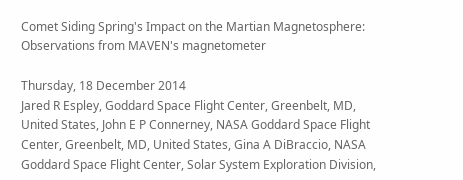Comet Siding Spring's Impact on the Martian Magnetosphere: Observations from MAVEN's magnetometer

Thursday, 18 December 2014
Jared R Espley, Goddard Space Flight Center, Greenbelt, MD, United States, John E P Connerney, NASA Goddard Space Flight Center, Greenbelt, MD, United States, Gina A DiBraccio, NASA Goddard Space Flight Center, Solar System Exploration Division,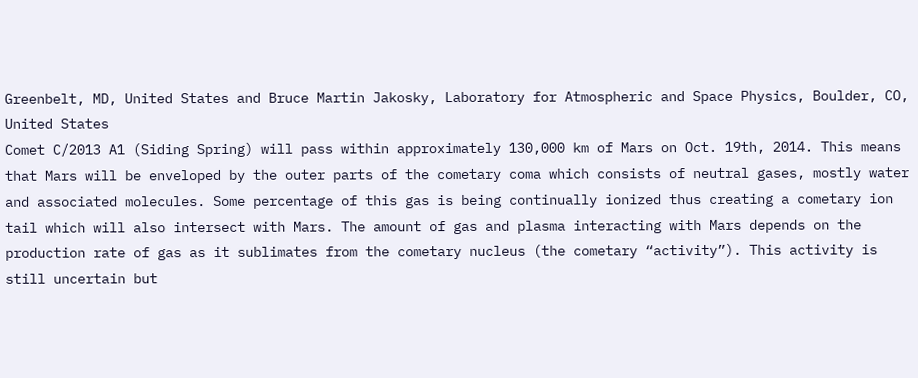Greenbelt, MD, United States and Bruce Martin Jakosky, Laboratory for Atmospheric and Space Physics, Boulder, CO, United States
Comet C/2013 A1 (Siding Spring) will pass within approximately 130,000 km of Mars on Oct. 19th, 2014. This means that Mars will be enveloped by the outer parts of the cometary coma which consists of neutral gases, mostly water and associated molecules. Some percentage of this gas is being continually ionized thus creating a cometary ion tail which will also intersect with Mars. The amount of gas and plasma interacting with Mars depends on the production rate of gas as it sublimates from the cometary nucleus (the cometary “activity”). This activity is still uncertain but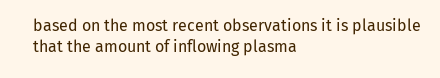based on the most recent observations it is plausible that the amount of inflowing plasma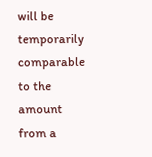will be temporarily comparable to the amount from a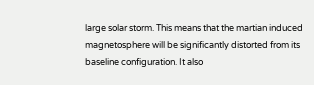large solar storm. This means that the martian induced magnetosphere will be significantly distorted from its baseline configuration. It also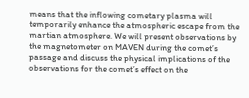means that the inflowing cometary plasma will temporarily enhance the atmospheric escape from the martian atmosphere. We will present observations by the magnetometer on MAVEN during the comet’s passage and discuss the physical implications of the observations for the comet’s effect on the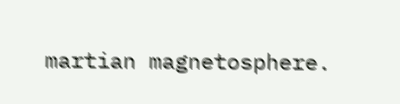martian magnetosphere.